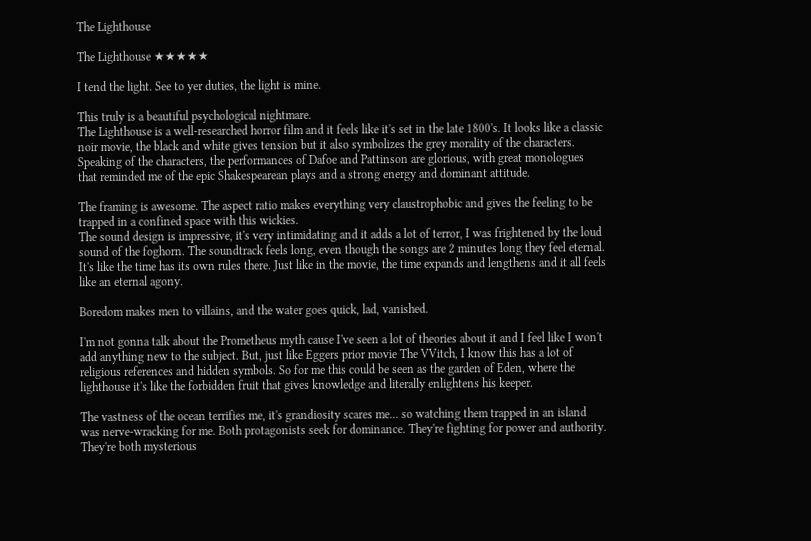The Lighthouse

The Lighthouse ★★★★★

I tend the light. See to yer duties, the light is mine.

This truly is a beautiful psychological nightmare.
The Lighthouse is a well-researched horror film and it feels like it's set in the late 1800's. It looks like a classic noir movie, the black and white gives tension but it also symbolizes the grey morality of the characters. Speaking of the characters, the performances of Dafoe and Pattinson are glorious, with great monologues that reminded me of the epic Shakespearean plays and a strong energy and dominant attitude.

The framing is awesome. The aspect ratio makes everything very claustrophobic and gives the feeling to be trapped in a confined space with this wickies.
The sound design is impressive, it's very intimidating and it adds a lot of terror, I was frightened by the loud sound of the foghorn. The soundtrack feels long, even though the songs are 2 minutes long they feel eternal. It's like the time has its own rules there. Just like in the movie, the time expands and lengthens and it all feels like an eternal agony.

Boredom makes men to villains, and the water goes quick, lad, vanished.

I'm not gonna talk about the Prometheus myth cause I've seen a lot of theories about it and I feel like I won't add anything new to the subject. But, just like Eggers prior movie The VVitch, I know this has a lot of religious references and hidden symbols. So for me this could be seen as the garden of Eden, where the lighthouse it's like the forbidden fruit that gives knowledge and literally enlightens his keeper.

The vastness of the ocean terrifies me, it's grandiosity scares me... so watching them trapped in an island was nerve-wracking for me. Both protagonists seek for dominance. They're fighting for power and authority. They're both mysterious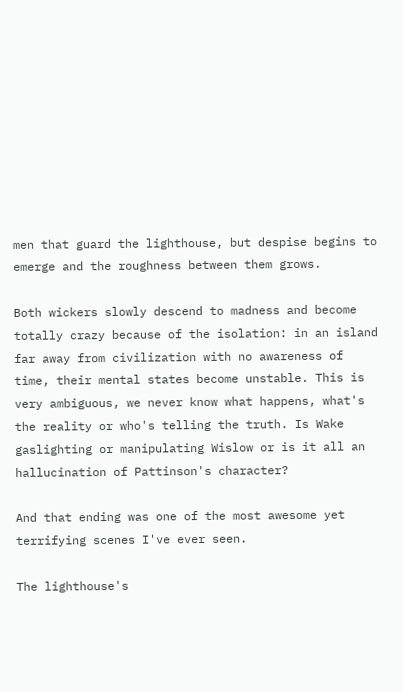men that guard the lighthouse, but despise begins to emerge and the roughness between them grows.

Both wickers slowly descend to madness and become totally crazy because of the isolation: in an island far away from civilization with no awareness of time, their mental states become unstable. This is very ambiguous, we never know what happens, what's the reality or who's telling the truth. Is Wake gaslighting or manipulating Wislow or is it all an hallucination of Pattinson's character?

And that ending was one of the most awesome yet terrifying scenes I've ever seen.

The lighthouse's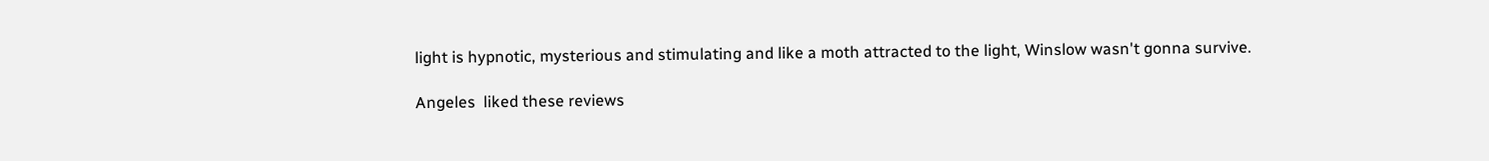light is hypnotic, mysterious and stimulating and like a moth attracted to the light, Winslow wasn't gonna survive.

Angeles  liked these reviews